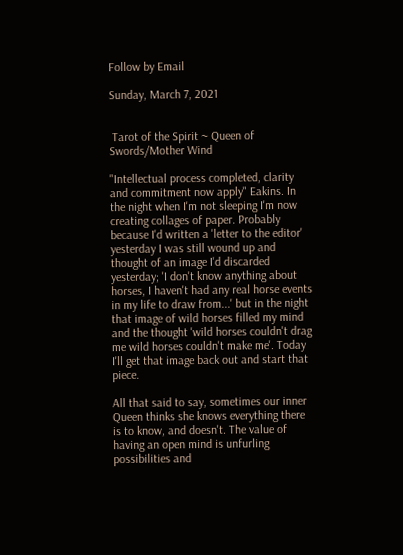Follow by Email

Sunday, March 7, 2021


 Tarot of the Spirit ~ Queen of Swords/Mother Wind

"Intellectual process completed, clarity and commitment now apply" Eakins. In the night when I'm not sleeping I'm now creating collages of paper. Probably because I'd written a 'letter to the editor' yesterday I was still wound up and thought of an image I'd discarded yesterday; 'I don't know anything about horses, I haven't had any real horse events in my life to draw from...' but in the night that image of wild horses filled my mind and the thought 'wild horses couldn't drag me wild horses couldn't make me'. Today I'll get that image back out and start that piece.

All that said to say, sometimes our inner Queen thinks she knows everything there is to know, and doesn't. The value of having an open mind is unfurling possibilities and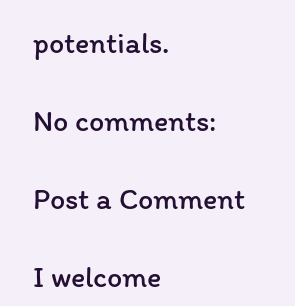potentials.

No comments:

Post a Comment

I welcome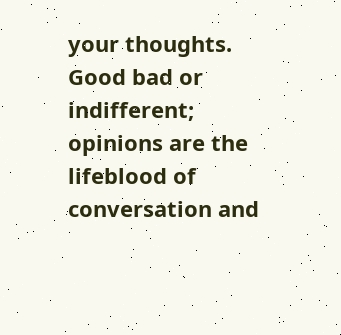your thoughts. Good bad or indifferent; opinions are the lifeblood of conversation and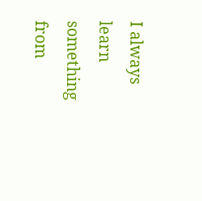I always learn something from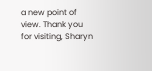a new point of view. Thank you for visiting, Sharyn